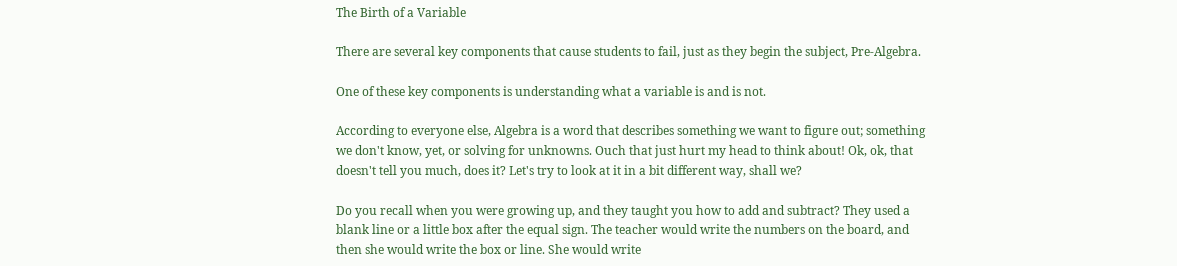The Birth of a Variable

There are several key components that cause students to fail, just as they begin the subject, Pre-Algebra.

One of these key components is understanding what a variable is and is not.

According to everyone else, Algebra is a word that describes something we want to figure out; something we don't know, yet, or solving for unknowns. Ouch that just hurt my head to think about! Ok, ok, that doesn't tell you much, does it? Let's try to look at it in a bit different way, shall we?

Do you recall when you were growing up, and they taught you how to add and subtract? They used a blank line or a little box after the equal sign. The teacher would write the numbers on the board, and then she would write the box or line. She would write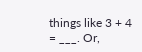things like 3 + 4 = ___. Or,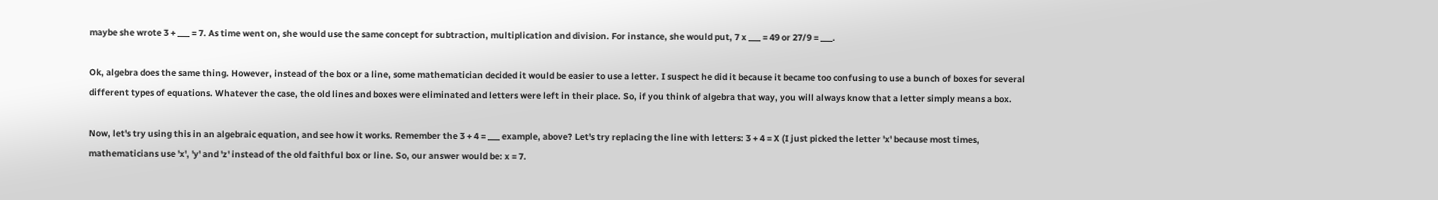maybe she wrote 3 + ___ = 7. As time went on, she would use the same concept for subtraction, multiplication and division. For instance, she would put, 7 x ___ = 49 or 27/9 = ___.

Ok, algebra does the same thing. However, instead of the box or a line, some mathematician decided it would be easier to use a letter. I suspect he did it because it became too confusing to use a bunch of boxes for several different types of equations. Whatever the case, the old lines and boxes were eliminated and letters were left in their place. So, if you think of algebra that way, you will always know that a letter simply means a box.

Now, let's try using this in an algebraic equation, and see how it works. Remember the 3 + 4 = ___ example, above? Let's try replacing the line with letters: 3 + 4 = X (I just picked the letter 'x' because most times, mathematicians use 'x', 'y' and 'z' instead of the old faithful box or line. So, our answer would be: x = 7.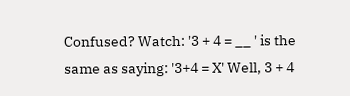Confused? Watch: '3 + 4 = __ ' is the same as saying: '3+4 = X' Well, 3 + 4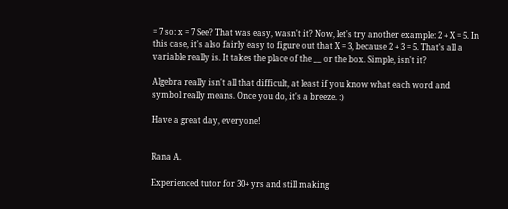= 7 so: x = 7 See? That was easy, wasn't it? Now, let's try another example: 2 + X = 5. In this case, it's also fairly easy to figure out that X = 3, because 2 + 3 = 5. That's all a variable really is. It takes the place of the __ or the box. Simple, isn't it?

Algebra really isn't all that difficult, at least if you know what each word and symbol really means. Once you do, it's a breeze. :)

Have a great day, everyone!


Rana A.

Experienced tutor for 30+ yrs and still making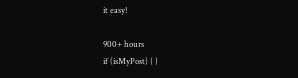it easy!

900+ hours
if (isMyPost) { }